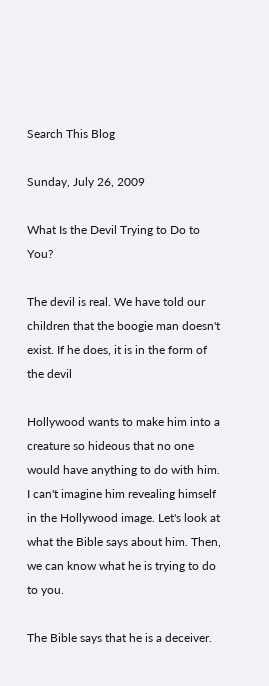Search This Blog

Sunday, July 26, 2009

What Is the Devil Trying to Do to You?

The devil is real. We have told our children that the boogie man doesn't exist. If he does, it is in the form of the devil

Hollywood wants to make him into a creature so hideous that no one would have anything to do with him. I can't imagine him revealing himself in the Hollywood image. Let's look at what the Bible says about him. Then, we can know what he is trying to do to you.

The Bible says that he is a deceiver.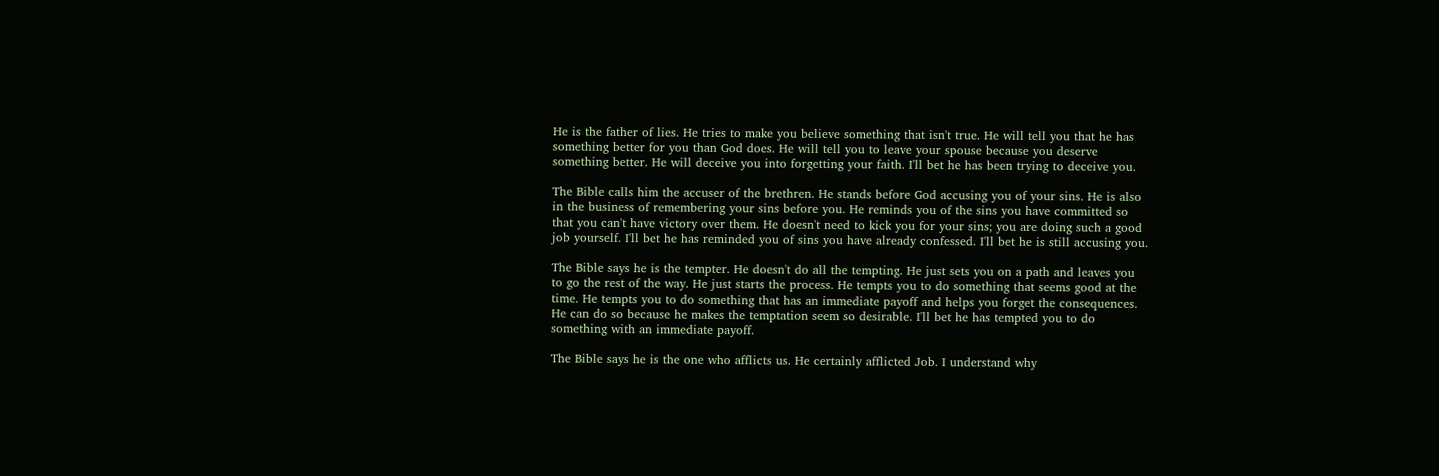He is the father of lies. He tries to make you believe something that isn't true. He will tell you that he has something better for you than God does. He will tell you to leave your spouse because you deserve something better. He will deceive you into forgetting your faith. I'll bet he has been trying to deceive you.

The Bible calls him the accuser of the brethren. He stands before God accusing you of your sins. He is also in the business of remembering your sins before you. He reminds you of the sins you have committed so that you can't have victory over them. He doesn't need to kick you for your sins; you are doing such a good job yourself. I'll bet he has reminded you of sins you have already confessed. I'll bet he is still accusing you.

The Bible says he is the tempter. He doesn't do all the tempting. He just sets you on a path and leaves you to go the rest of the way. He just starts the process. He tempts you to do something that seems good at the time. He tempts you to do something that has an immediate payoff and helps you forget the consequences. He can do so because he makes the temptation seem so desirable. I'll bet he has tempted you to do something with an immediate payoff.

The Bible says he is the one who afflicts us. He certainly afflicted Job. I understand why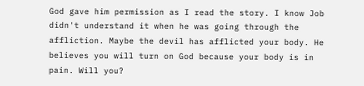God gave him permission as I read the story. I know Job didn't understand it when he was going through the affliction. Maybe the devil has afflicted your body. He believes you will turn on God because your body is in pain. Will you?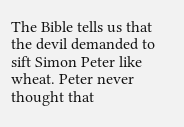The Bible tells us that the devil demanded to sift Simon Peter like wheat. Peter never thought that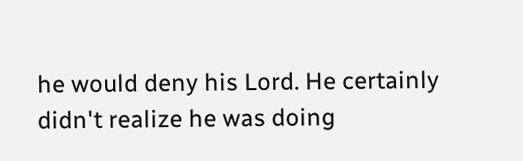he would deny his Lord. He certainly didn't realize he was doing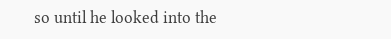so until he looked into the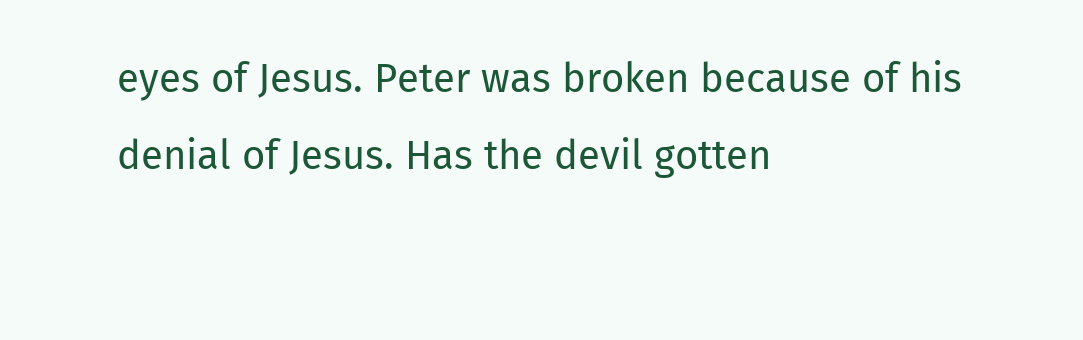eyes of Jesus. Peter was broken because of his denial of Jesus. Has the devil gotten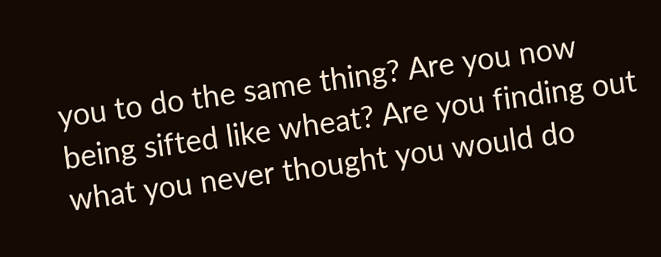you to do the same thing? Are you now being sifted like wheat? Are you finding out what you never thought you would do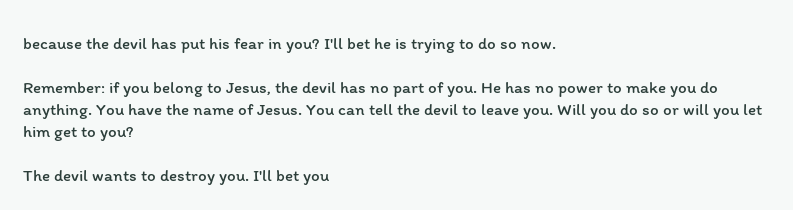because the devil has put his fear in you? I'll bet he is trying to do so now.

Remember: if you belong to Jesus, the devil has no part of you. He has no power to make you do anything. You have the name of Jesus. You can tell the devil to leave you. Will you do so or will you let him get to you?

The devil wants to destroy you. I'll bet you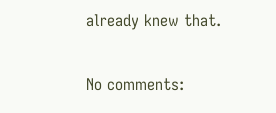already knew that.

No comments: